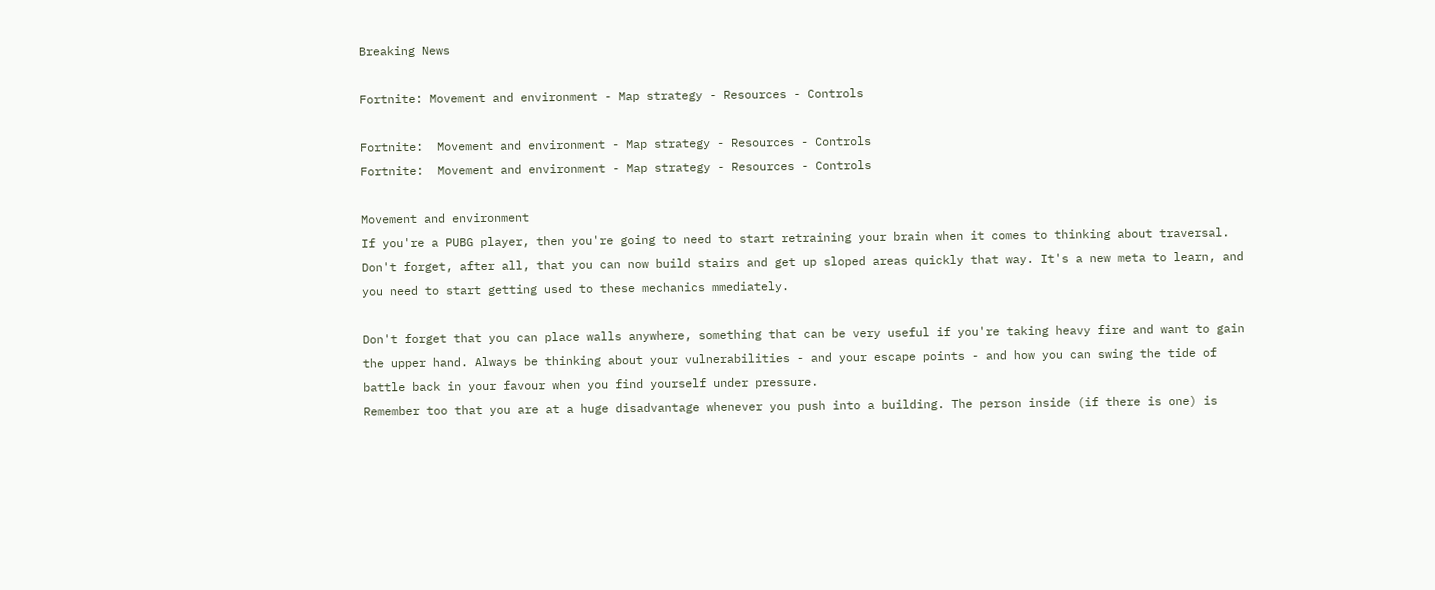Breaking News

Fortnite: Movement and environment - Map strategy - Resources - Controls

Fortnite:  Movement and environment - Map strategy - Resources - Controls
Fortnite:  Movement and environment - Map strategy - Resources - Controls

Movement and environment
If you're a PUBG player, then you're going to need to start retraining your brain when it comes to thinking about traversal. Don't forget, after all, that you can now build stairs and get up sloped areas quickly that way. It's a new meta to learn, and you need to start getting used to these mechanics mmediately.

Don't forget that you can place walls anywhere, something that can be very useful if you're taking heavy fire and want to gain the upper hand. Always be thinking about your vulnerabilities - and your escape points - and how you can swing the tide of battle back in your favour when you find yourself under pressure.
Remember too that you are at a huge disadvantage whenever you push into a building. The person inside (if there is one) is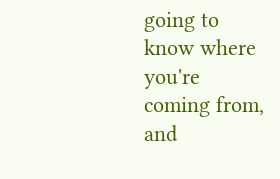going to know where you're coming from, and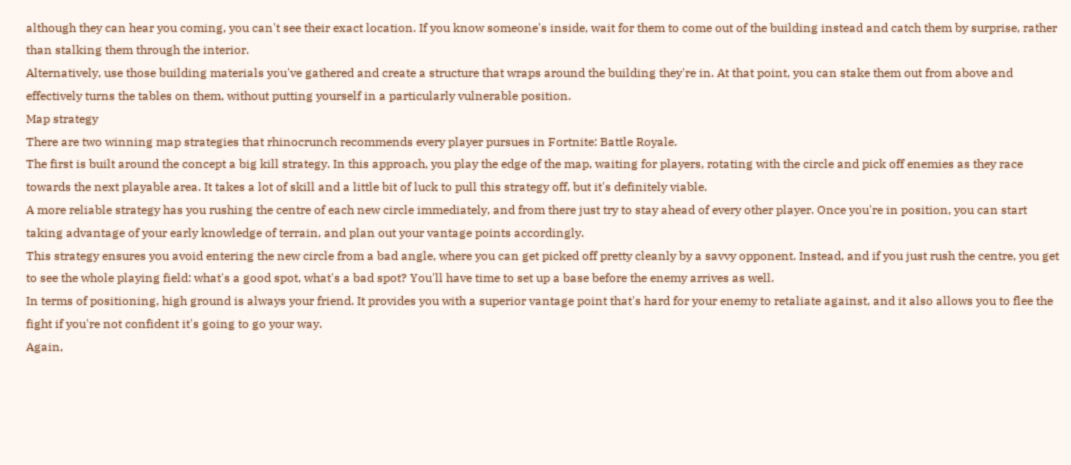although they can hear you coming, you can't see their exact location. If you know someone's inside, wait for them to come out of the building instead and catch them by surprise, rather than stalking them through the interior.
Alternatively, use those building materials you've gathered and create a structure that wraps around the building they're in. At that point, you can stake them out from above and effectively turns the tables on them, without putting yourself in a particularly vulnerable position.
Map strategy
There are two winning map strategies that rhinocrunch recommends every player pursues in Fortnite: Battle Royale.
The first is built around the concept a big kill strategy. In this approach, you play the edge of the map, waiting for players, rotating with the circle and pick off enemies as they race towards the next playable area. It takes a lot of skill and a little bit of luck to pull this strategy off, but it's definitely viable.
A more reliable strategy has you rushing the centre of each new circle immediately, and from there just try to stay ahead of every other player. Once you're in position, you can start taking advantage of your early knowledge of terrain, and plan out your vantage points accordingly.
This strategy ensures you avoid entering the new circle from a bad angle, where you can get picked off pretty cleanly by a savvy opponent. Instead, and if you just rush the centre, you get to see the whole playing field: what's a good spot, what's a bad spot? You'll have time to set up a base before the enemy arrives as well.
In terms of positioning, high ground is always your friend. It provides you with a superior vantage point that's hard for your enemy to retaliate against, and it also allows you to flee the fight if you're not confident it's going to go your way.
Again,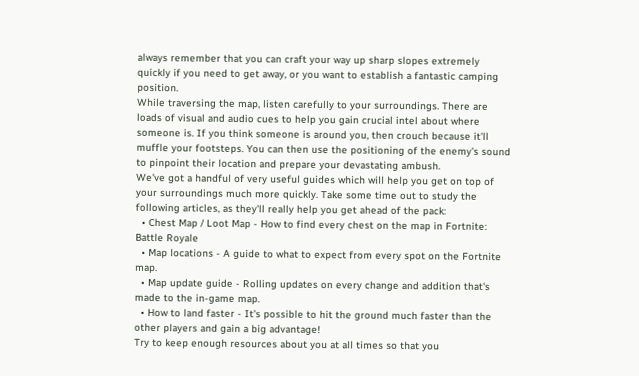always remember that you can craft your way up sharp slopes extremely quickly if you need to get away, or you want to establish a fantastic camping position.
While traversing the map, listen carefully to your surroundings. There are loads of visual and audio cues to help you gain crucial intel about where someone is. If you think someone is around you, then crouch because it'll muffle your footsteps. You can then use the positioning of the enemy's sound to pinpoint their location and prepare your devastating ambush.
We've got a handful of very useful guides which will help you get on top of your surroundings much more quickly. Take some time out to study the following articles, as they'll really help you get ahead of the pack:
  • Chest Map / Loot Map - How to find every chest on the map in Fortnite: Battle Royale
  • Map locations - A guide to what to expect from every spot on the Fortnite map.
  • Map update guide - Rolling updates on every change and addition that's made to the in-game map.
  • How to land faster - It's possible to hit the ground much faster than the other players and gain a big advantage!
Try to keep enough resources about you at all times so that you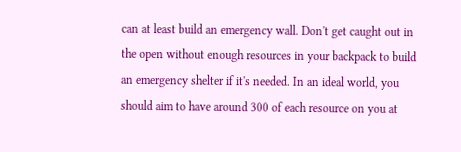can at least build an emergency wall. Don't get caught out in the open without enough resources in your backpack to build an emergency shelter if it's needed. In an ideal world, you should aim to have around 300 of each resource on you at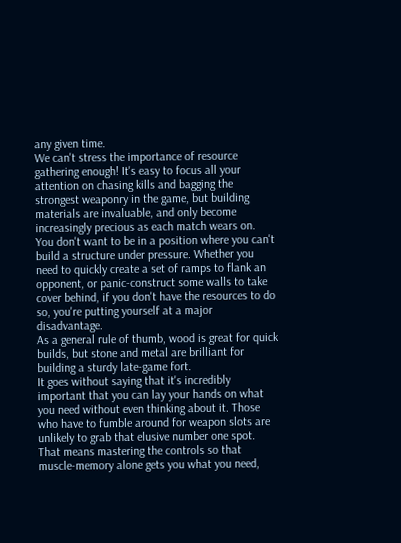any given time.
We can't stress the importance of resource gathering enough! It's easy to focus all your attention on chasing kills and bagging the strongest weaponry in the game, but building materials are invaluable, and only become increasingly precious as each match wears on.
You don't want to be in a position where you can't build a structure under pressure. Whether you need to quickly create a set of ramps to flank an opponent, or panic-construct some walls to take cover behind, if you don't have the resources to do so, you're putting yourself at a major disadvantage.
As a general rule of thumb, wood is great for quick builds, but stone and metal are brilliant for building a sturdy late-game fort.
It goes without saying that it's incredibly important that you can lay your hands on what you need without even thinking about it. Those who have to fumble around for weapon slots are unlikely to grab that elusive number one spot. That means mastering the controls so that muscle-memory alone gets you what you need,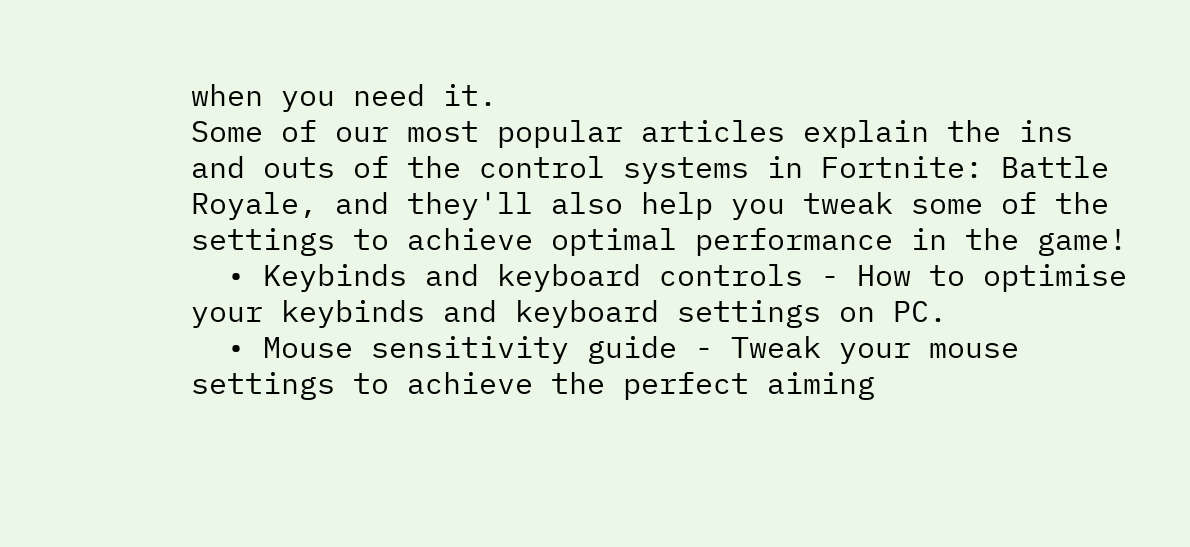when you need it.
Some of our most popular articles explain the ins and outs of the control systems in Fortnite: Battle Royale, and they'll also help you tweak some of the settings to achieve optimal performance in the game!
  • Keybinds and keyboard controls - How to optimise your keybinds and keyboard settings on PC.
  • Mouse sensitivity guide - Tweak your mouse settings to achieve the perfect aiming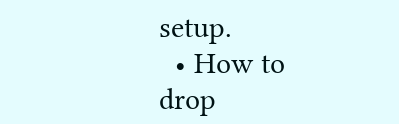setup.
  • How to drop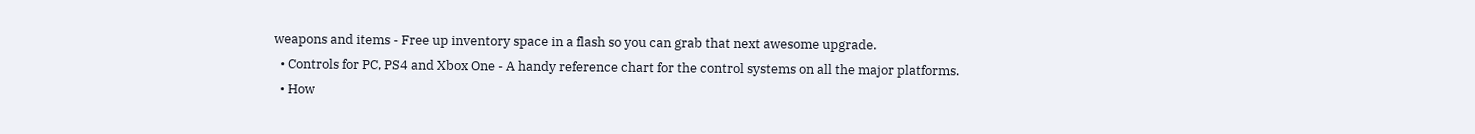weapons and items - Free up inventory space in a flash so you can grab that next awesome upgrade.
  • Controls for PC, PS4 and Xbox One - A handy reference chart for the control systems on all the major platforms.
  • How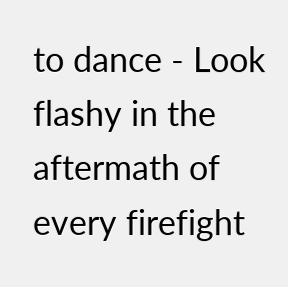to dance - Look flashy in the aftermath of every firefight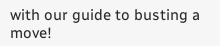with our guide to busting a move!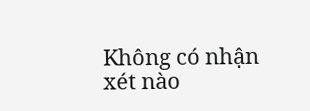Không có nhận xét nào